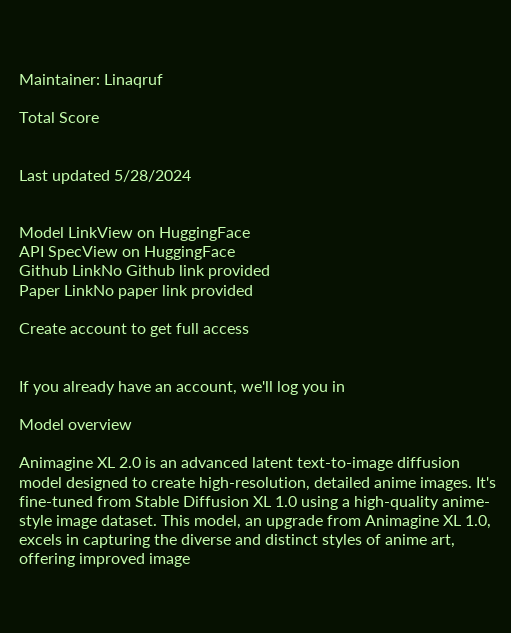Maintainer: Linaqruf

Total Score


Last updated 5/28/2024


Model LinkView on HuggingFace
API SpecView on HuggingFace
Github LinkNo Github link provided
Paper LinkNo paper link provided

Create account to get full access


If you already have an account, we'll log you in

Model overview

Animagine XL 2.0 is an advanced latent text-to-image diffusion model designed to create high-resolution, detailed anime images. It's fine-tuned from Stable Diffusion XL 1.0 using a high-quality anime-style image dataset. This model, an upgrade from Animagine XL 1.0, excels in capturing the diverse and distinct styles of anime art, offering improved image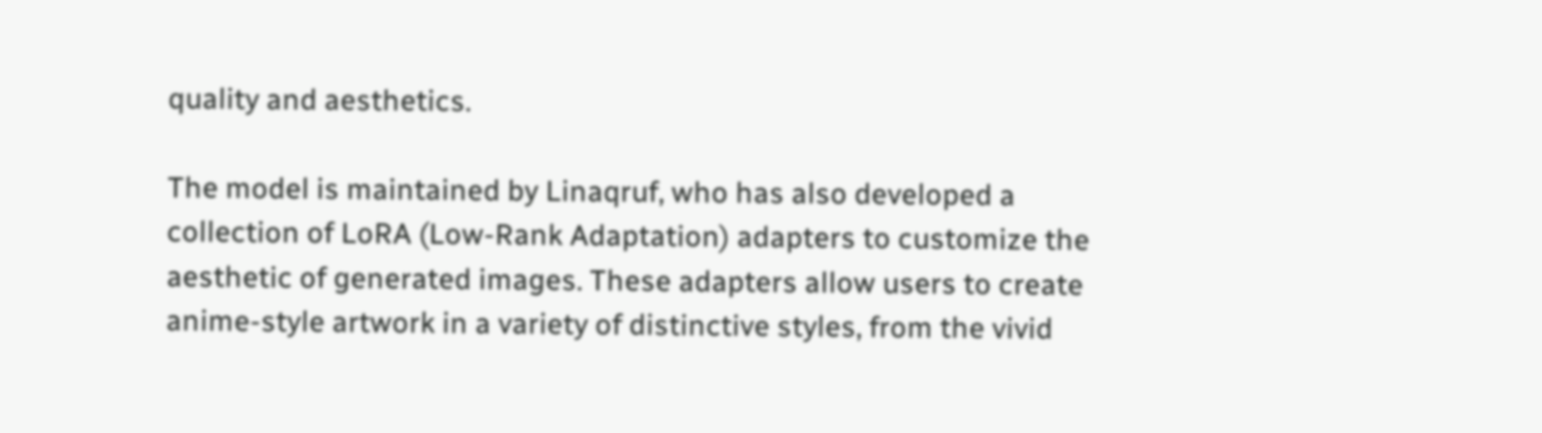quality and aesthetics.

The model is maintained by Linaqruf, who has also developed a collection of LoRA (Low-Rank Adaptation) adapters to customize the aesthetic of generated images. These adapters allow users to create anime-style artwork in a variety of distinctive styles, from the vivid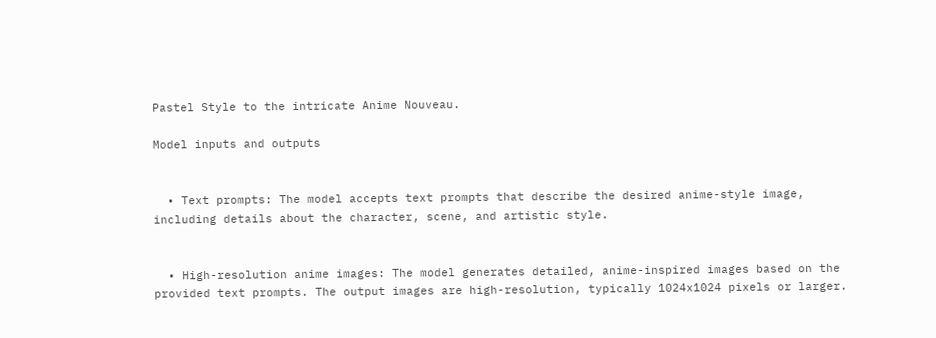Pastel Style to the intricate Anime Nouveau.

Model inputs and outputs


  • Text prompts: The model accepts text prompts that describe the desired anime-style image, including details about the character, scene, and artistic style.


  • High-resolution anime images: The model generates detailed, anime-inspired images based on the provided text prompts. The output images are high-resolution, typically 1024x1024 pixels or larger.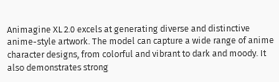Animagine XL 2.0 excels at generating diverse and distinctive anime-style artwork. The model can capture a wide range of anime character designs, from colorful and vibrant to dark and moody. It also demonstrates strong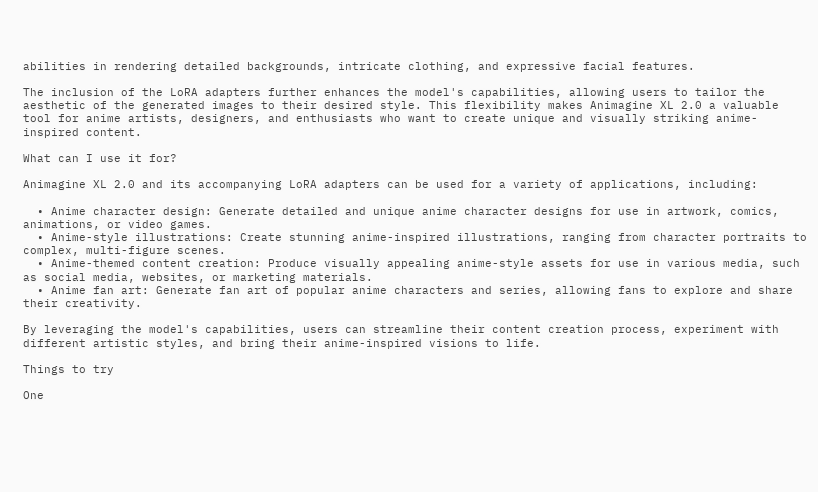abilities in rendering detailed backgrounds, intricate clothing, and expressive facial features.

The inclusion of the LoRA adapters further enhances the model's capabilities, allowing users to tailor the aesthetic of the generated images to their desired style. This flexibility makes Animagine XL 2.0 a valuable tool for anime artists, designers, and enthusiasts who want to create unique and visually striking anime-inspired content.

What can I use it for?

Animagine XL 2.0 and its accompanying LoRA adapters can be used for a variety of applications, including:

  • Anime character design: Generate detailed and unique anime character designs for use in artwork, comics, animations, or video games.
  • Anime-style illustrations: Create stunning anime-inspired illustrations, ranging from character portraits to complex, multi-figure scenes.
  • Anime-themed content creation: Produce visually appealing anime-style assets for use in various media, such as social media, websites, or marketing materials.
  • Anime fan art: Generate fan art of popular anime characters and series, allowing fans to explore and share their creativity.

By leveraging the model's capabilities, users can streamline their content creation process, experiment with different artistic styles, and bring their anime-inspired visions to life.

Things to try

One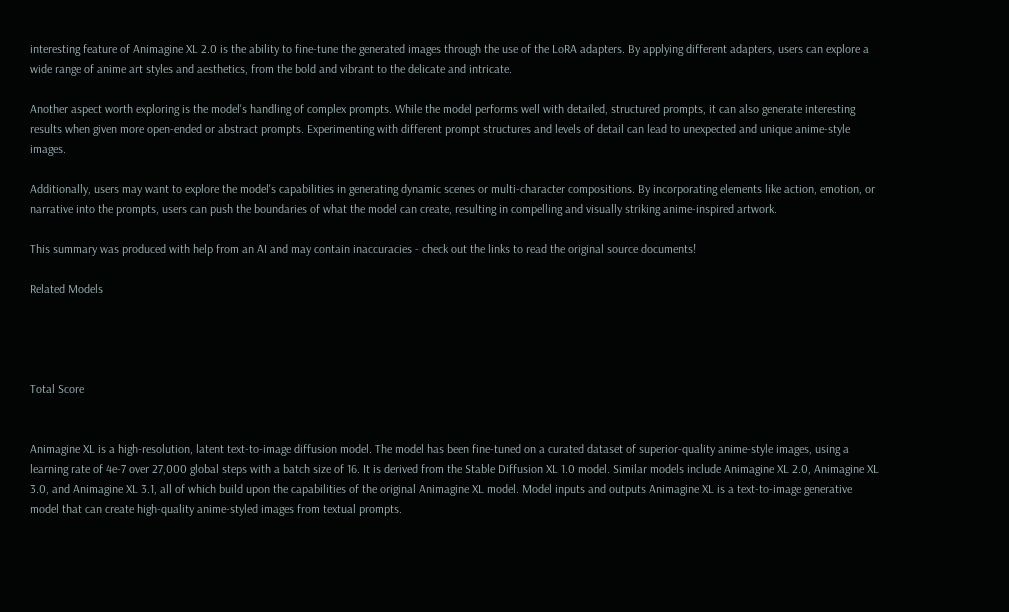interesting feature of Animagine XL 2.0 is the ability to fine-tune the generated images through the use of the LoRA adapters. By applying different adapters, users can explore a wide range of anime art styles and aesthetics, from the bold and vibrant to the delicate and intricate.

Another aspect worth exploring is the model's handling of complex prompts. While the model performs well with detailed, structured prompts, it can also generate interesting results when given more open-ended or abstract prompts. Experimenting with different prompt structures and levels of detail can lead to unexpected and unique anime-style images.

Additionally, users may want to explore the model's capabilities in generating dynamic scenes or multi-character compositions. By incorporating elements like action, emotion, or narrative into the prompts, users can push the boundaries of what the model can create, resulting in compelling and visually striking anime-inspired artwork.

This summary was produced with help from an AI and may contain inaccuracies - check out the links to read the original source documents!

Related Models




Total Score


Animagine XL is a high-resolution, latent text-to-image diffusion model. The model has been fine-tuned on a curated dataset of superior-quality anime-style images, using a learning rate of 4e-7 over 27,000 global steps with a batch size of 16. It is derived from the Stable Diffusion XL 1.0 model. Similar models include Animagine XL 2.0, Animagine XL 3.0, and Animagine XL 3.1, all of which build upon the capabilities of the original Animagine XL model. Model inputs and outputs Animagine XL is a text-to-image generative model that can create high-quality anime-styled images from textual prompts.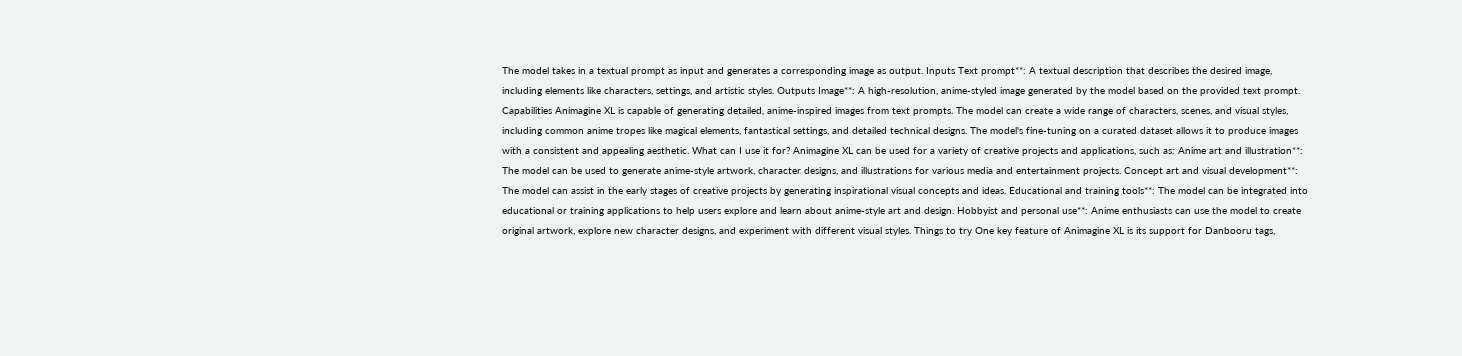The model takes in a textual prompt as input and generates a corresponding image as output. Inputs Text prompt**: A textual description that describes the desired image, including elements like characters, settings, and artistic styles. Outputs Image**: A high-resolution, anime-styled image generated by the model based on the provided text prompt. Capabilities Animagine XL is capable of generating detailed, anime-inspired images from text prompts. The model can create a wide range of characters, scenes, and visual styles, including common anime tropes like magical elements, fantastical settings, and detailed technical designs. The model's fine-tuning on a curated dataset allows it to produce images with a consistent and appealing aesthetic. What can I use it for? Animagine XL can be used for a variety of creative projects and applications, such as: Anime art and illustration**: The model can be used to generate anime-style artwork, character designs, and illustrations for various media and entertainment projects. Concept art and visual development**: The model can assist in the early stages of creative projects by generating inspirational visual concepts and ideas. Educational and training tools**: The model can be integrated into educational or training applications to help users explore and learn about anime-style art and design. Hobbyist and personal use**: Anime enthusiasts can use the model to create original artwork, explore new character designs, and experiment with different visual styles. Things to try One key feature of Animagine XL is its support for Danbooru tags,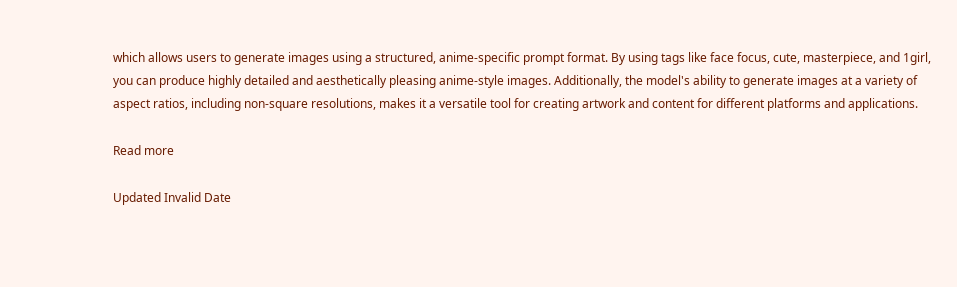which allows users to generate images using a structured, anime-specific prompt format. By using tags like face focus, cute, masterpiece, and 1girl, you can produce highly detailed and aesthetically pleasing anime-style images. Additionally, the model's ability to generate images at a variety of aspect ratios, including non-square resolutions, makes it a versatile tool for creating artwork and content for different platforms and applications.

Read more

Updated Invalid Date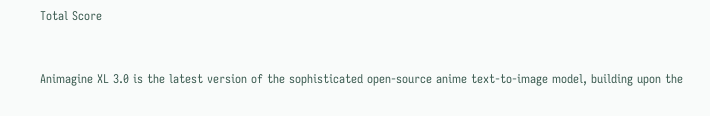Total Score


Animagine XL 3.0 is the latest version of the sophisticated open-source anime text-to-image model, building upon the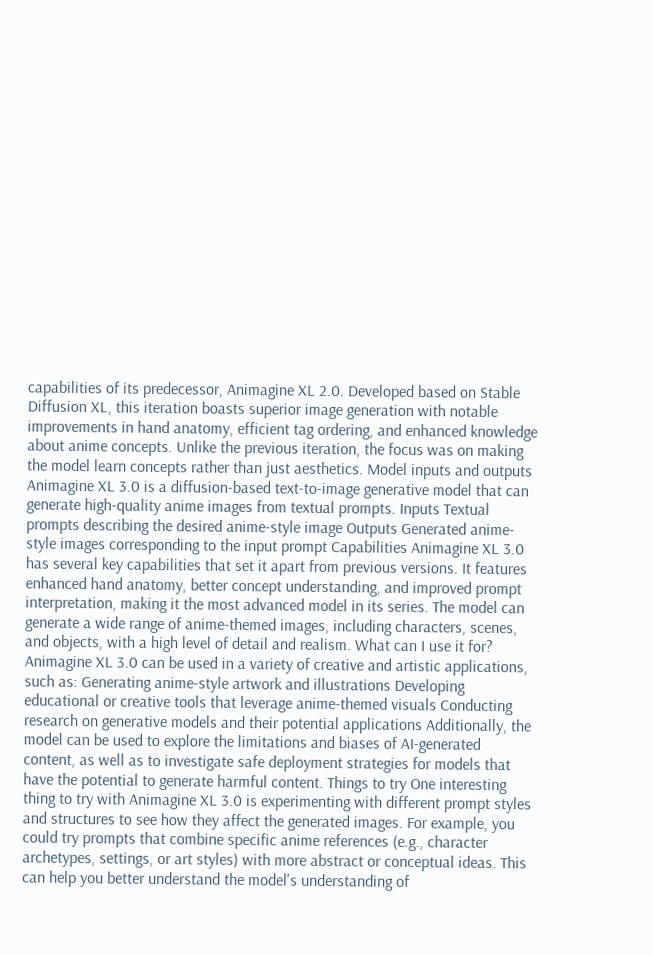capabilities of its predecessor, Animagine XL 2.0. Developed based on Stable Diffusion XL, this iteration boasts superior image generation with notable improvements in hand anatomy, efficient tag ordering, and enhanced knowledge about anime concepts. Unlike the previous iteration, the focus was on making the model learn concepts rather than just aesthetics. Model inputs and outputs Animagine XL 3.0 is a diffusion-based text-to-image generative model that can generate high-quality anime images from textual prompts. Inputs Textual prompts describing the desired anime-style image Outputs Generated anime-style images corresponding to the input prompt Capabilities Animagine XL 3.0 has several key capabilities that set it apart from previous versions. It features enhanced hand anatomy, better concept understanding, and improved prompt interpretation, making it the most advanced model in its series. The model can generate a wide range of anime-themed images, including characters, scenes, and objects, with a high level of detail and realism. What can I use it for? Animagine XL 3.0 can be used in a variety of creative and artistic applications, such as: Generating anime-style artwork and illustrations Developing educational or creative tools that leverage anime-themed visuals Conducting research on generative models and their potential applications Additionally, the model can be used to explore the limitations and biases of AI-generated content, as well as to investigate safe deployment strategies for models that have the potential to generate harmful content. Things to try One interesting thing to try with Animagine XL 3.0 is experimenting with different prompt styles and structures to see how they affect the generated images. For example, you could try prompts that combine specific anime references (e.g., character archetypes, settings, or art styles) with more abstract or conceptual ideas. This can help you better understand the model's understanding of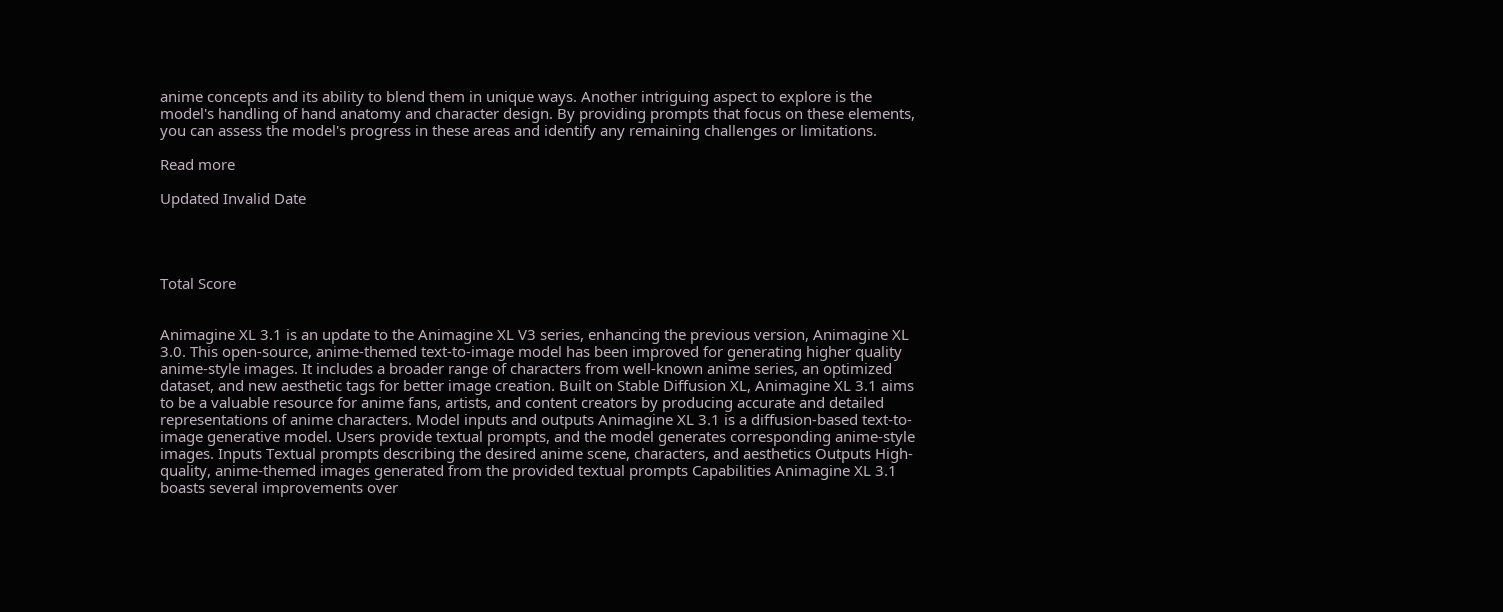anime concepts and its ability to blend them in unique ways. Another intriguing aspect to explore is the model's handling of hand anatomy and character design. By providing prompts that focus on these elements, you can assess the model's progress in these areas and identify any remaining challenges or limitations.

Read more

Updated Invalid Date




Total Score


Animagine XL 3.1 is an update to the Animagine XL V3 series, enhancing the previous version, Animagine XL 3.0. This open-source, anime-themed text-to-image model has been improved for generating higher quality anime-style images. It includes a broader range of characters from well-known anime series, an optimized dataset, and new aesthetic tags for better image creation. Built on Stable Diffusion XL, Animagine XL 3.1 aims to be a valuable resource for anime fans, artists, and content creators by producing accurate and detailed representations of anime characters. Model inputs and outputs Animagine XL 3.1 is a diffusion-based text-to-image generative model. Users provide textual prompts, and the model generates corresponding anime-style images. Inputs Textual prompts describing the desired anime scene, characters, and aesthetics Outputs High-quality, anime-themed images generated from the provided textual prompts Capabilities Animagine XL 3.1 boasts several improvements over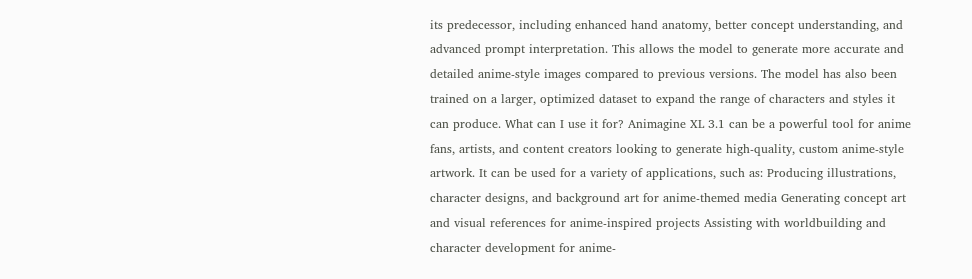its predecessor, including enhanced hand anatomy, better concept understanding, and advanced prompt interpretation. This allows the model to generate more accurate and detailed anime-style images compared to previous versions. The model has also been trained on a larger, optimized dataset to expand the range of characters and styles it can produce. What can I use it for? Animagine XL 3.1 can be a powerful tool for anime fans, artists, and content creators looking to generate high-quality, custom anime-style artwork. It can be used for a variety of applications, such as: Producing illustrations, character designs, and background art for anime-themed media Generating concept art and visual references for anime-inspired projects Assisting with worldbuilding and character development for anime-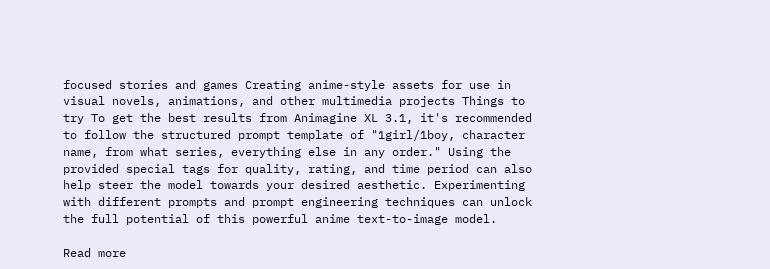focused stories and games Creating anime-style assets for use in visual novels, animations, and other multimedia projects Things to try To get the best results from Animagine XL 3.1, it's recommended to follow the structured prompt template of "1girl/1boy, character name, from what series, everything else in any order." Using the provided special tags for quality, rating, and time period can also help steer the model towards your desired aesthetic. Experimenting with different prompts and prompt engineering techniques can unlock the full potential of this powerful anime text-to-image model.

Read more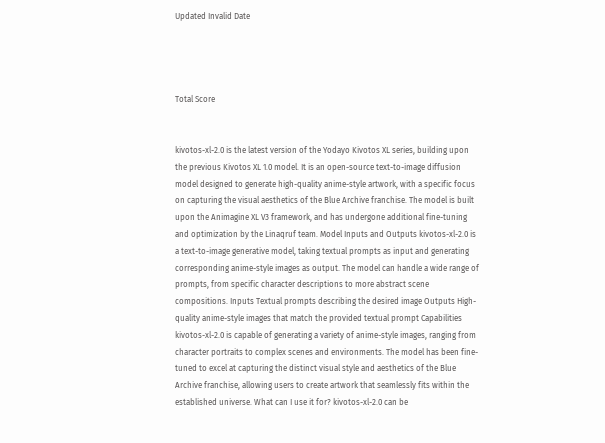Updated Invalid Date




Total Score


kivotos-xl-2.0 is the latest version of the Yodayo Kivotos XL series, building upon the previous Kivotos XL 1.0 model. It is an open-source text-to-image diffusion model designed to generate high-quality anime-style artwork, with a specific focus on capturing the visual aesthetics of the Blue Archive franchise. The model is built upon the Animagine XL V3 framework, and has undergone additional fine-tuning and optimization by the Linaqruf team. Model Inputs and Outputs kivotos-xl-2.0 is a text-to-image generative model, taking textual prompts as input and generating corresponding anime-style images as output. The model can handle a wide range of prompts, from specific character descriptions to more abstract scene compositions. Inputs Textual prompts describing the desired image Outputs High-quality anime-style images that match the provided textual prompt Capabilities kivotos-xl-2.0 is capable of generating a variety of anime-style images, ranging from character portraits to complex scenes and environments. The model has been fine-tuned to excel at capturing the distinct visual style and aesthetics of the Blue Archive franchise, allowing users to create artwork that seamlessly fits within the established universe. What can I use it for? kivotos-xl-2.0 can be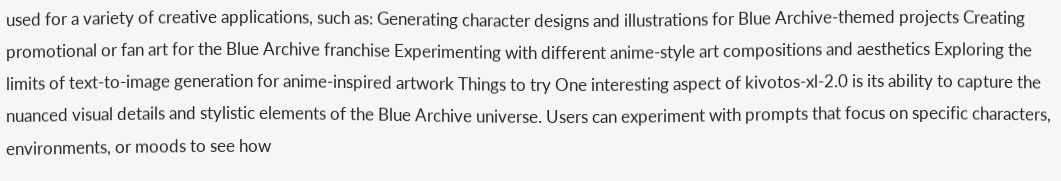used for a variety of creative applications, such as: Generating character designs and illustrations for Blue Archive-themed projects Creating promotional or fan art for the Blue Archive franchise Experimenting with different anime-style art compositions and aesthetics Exploring the limits of text-to-image generation for anime-inspired artwork Things to try One interesting aspect of kivotos-xl-2.0 is its ability to capture the nuanced visual details and stylistic elements of the Blue Archive universe. Users can experiment with prompts that focus on specific characters, environments, or moods to see how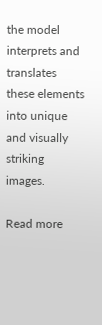the model interprets and translates these elements into unique and visually striking images.

Read more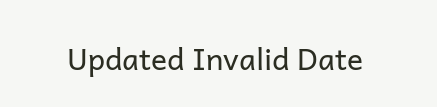Updated Invalid Date